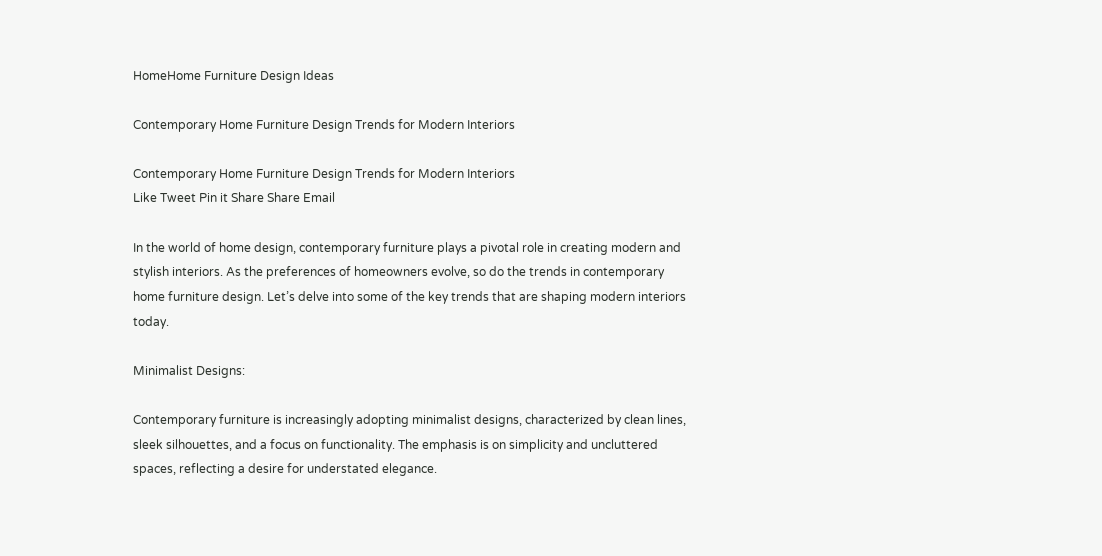HomeHome Furniture Design Ideas

Contemporary Home Furniture Design Trends for Modern Interiors

Contemporary Home Furniture Design Trends for Modern Interiors
Like Tweet Pin it Share Share Email

In the world of home design, contemporary furniture plays a pivotal role in creating modern and stylish interiors. As the preferences of homeowners evolve, so do the trends in contemporary home furniture design. Let’s delve into some of the key trends that are shaping modern interiors today.

Minimalist Designs:

Contemporary furniture is increasingly adopting minimalist designs, characterized by clean lines, sleek silhouettes, and a focus on functionality. The emphasis is on simplicity and uncluttered spaces, reflecting a desire for understated elegance.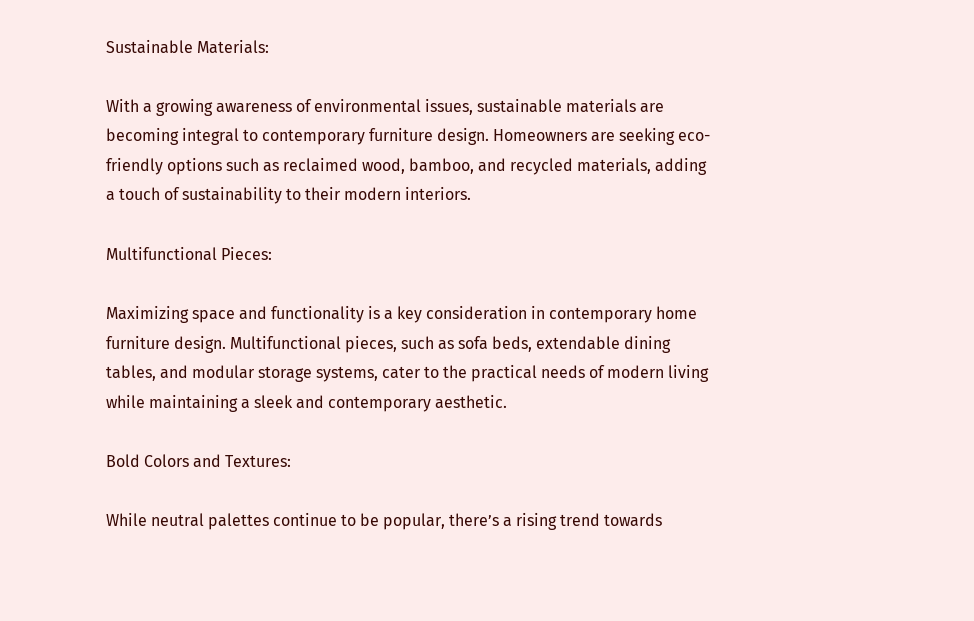Sustainable Materials:

With a growing awareness of environmental issues, sustainable materials are becoming integral to contemporary furniture design. Homeowners are seeking eco-friendly options such as reclaimed wood, bamboo, and recycled materials, adding a touch of sustainability to their modern interiors.

Multifunctional Pieces:

Maximizing space and functionality is a key consideration in contemporary home furniture design. Multifunctional pieces, such as sofa beds, extendable dining tables, and modular storage systems, cater to the practical needs of modern living while maintaining a sleek and contemporary aesthetic.

Bold Colors and Textures:

While neutral palettes continue to be popular, there’s a rising trend towards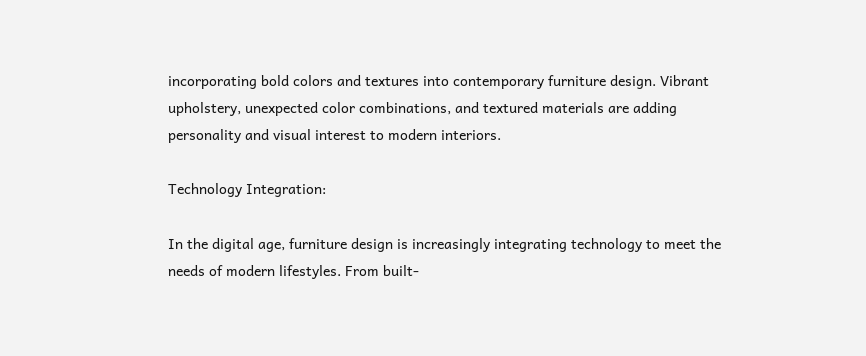incorporating bold colors and textures into contemporary furniture design. Vibrant upholstery, unexpected color combinations, and textured materials are adding personality and visual interest to modern interiors.

Technology Integration:

In the digital age, furniture design is increasingly integrating technology to meet the needs of modern lifestyles. From built-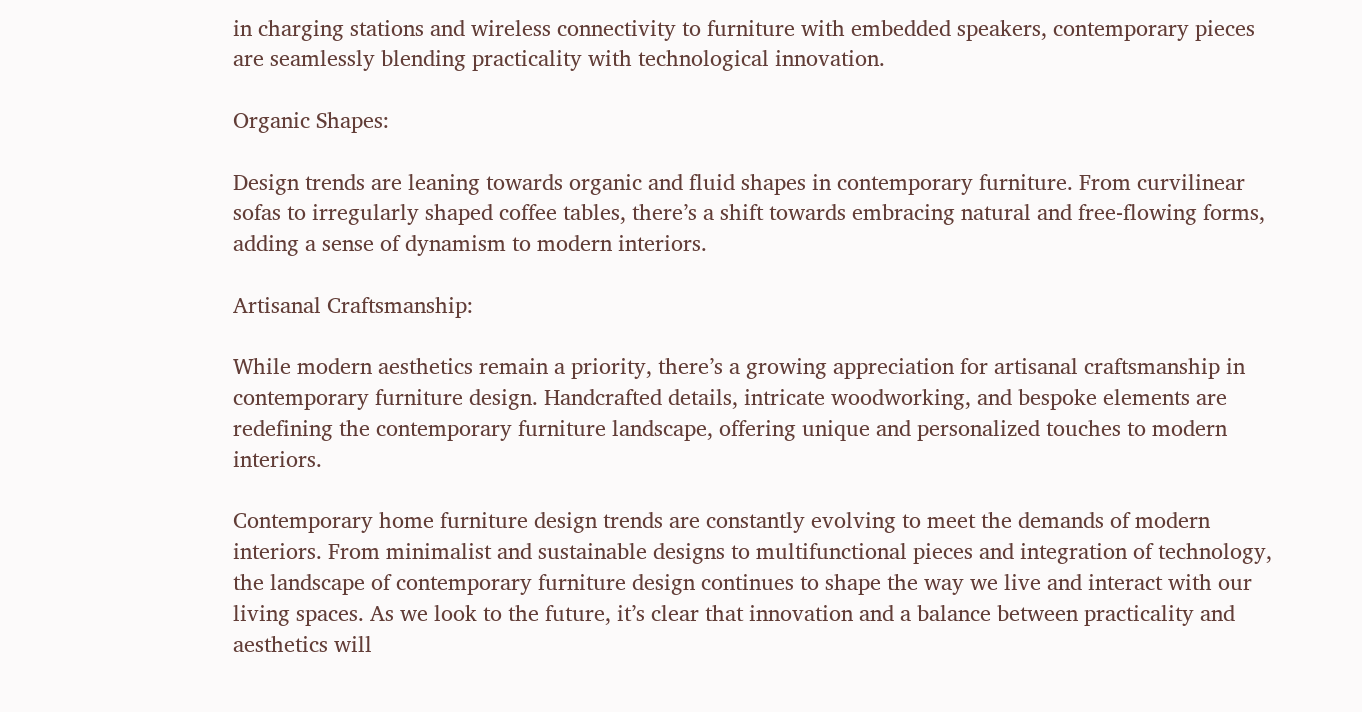in charging stations and wireless connectivity to furniture with embedded speakers, contemporary pieces are seamlessly blending practicality with technological innovation.

Organic Shapes:

Design trends are leaning towards organic and fluid shapes in contemporary furniture. From curvilinear sofas to irregularly shaped coffee tables, there’s a shift towards embracing natural and free-flowing forms, adding a sense of dynamism to modern interiors.

Artisanal Craftsmanship:

While modern aesthetics remain a priority, there’s a growing appreciation for artisanal craftsmanship in contemporary furniture design. Handcrafted details, intricate woodworking, and bespoke elements are redefining the contemporary furniture landscape, offering unique and personalized touches to modern interiors.

Contemporary home furniture design trends are constantly evolving to meet the demands of modern interiors. From minimalist and sustainable designs to multifunctional pieces and integration of technology, the landscape of contemporary furniture design continues to shape the way we live and interact with our living spaces. As we look to the future, it’s clear that innovation and a balance between practicality and aesthetics will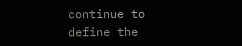continue to define the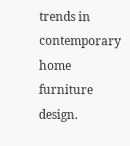trends in contemporary home furniture design.